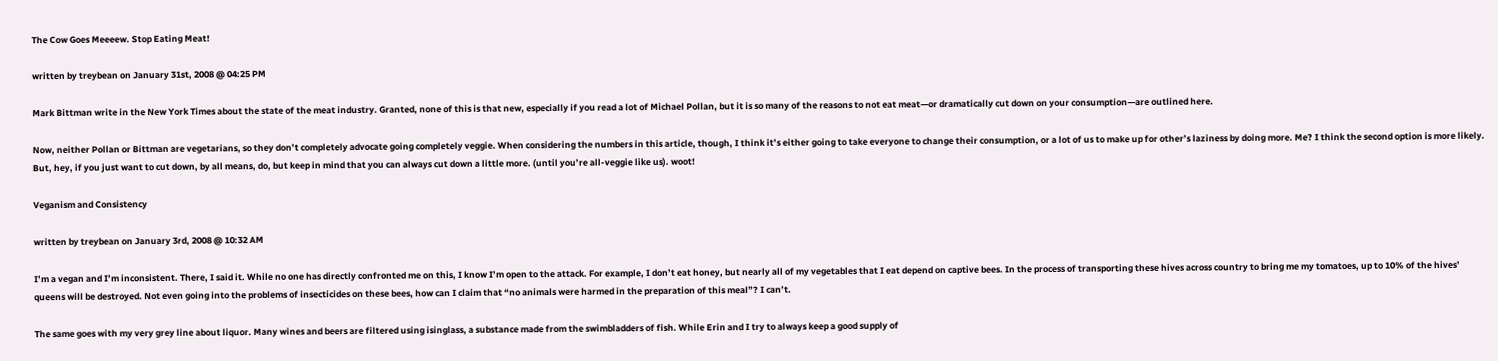The Cow Goes Meeeew. Stop Eating Meat!

written by treybean on January 31st, 2008 @ 04:25 PM

Mark Bittman write in the New York Times about the state of the meat industry. Granted, none of this is that new, especially if you read a lot of Michael Pollan, but it is so many of the reasons to not eat meat—or dramatically cut down on your consumption—are outlined here.

Now, neither Pollan or Bittman are vegetarians, so they don’t completely advocate going completely veggie. When considering the numbers in this article, though, I think it’s either going to take everyone to change their consumption, or a lot of us to make up for other’s laziness by doing more. Me? I think the second option is more likely. But, hey, if you just want to cut down, by all means, do, but keep in mind that you can always cut down a little more. (until you’re all-veggie like us). woot!

Veganism and Consistency

written by treybean on January 3rd, 2008 @ 10:32 AM

I’m a vegan and I’m inconsistent. There, I said it. While no one has directly confronted me on this, I know I’m open to the attack. For example, I don’t eat honey, but nearly all of my vegetables that I eat depend on captive bees. In the process of transporting these hives across country to bring me my tomatoes, up to 10% of the hives’ queens will be destroyed. Not even going into the problems of insecticides on these bees, how can I claim that “no animals were harmed in the preparation of this meal”? I can’t.

The same goes with my very grey line about liquor. Many wines and beers are filtered using isinglass, a substance made from the swimbladders of fish. While Erin and I try to always keep a good supply of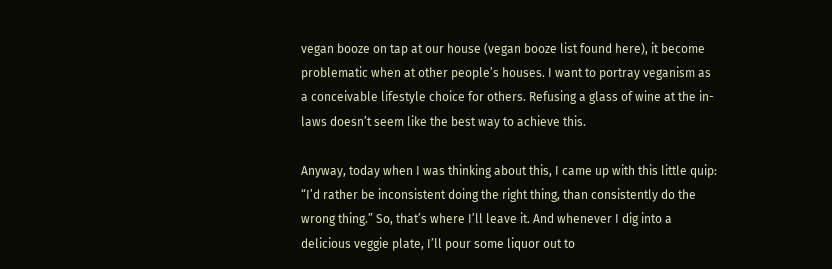vegan booze on tap at our house (vegan booze list found here), it become problematic when at other people’s houses. I want to portray veganism as a conceivable lifestyle choice for others. Refusing a glass of wine at the in-laws doesn’t seem like the best way to achieve this.

Anyway, today when I was thinking about this, I came up with this little quip: “I’d rather be inconsistent doing the right thing, than consistently do the wrong thing.” So, that’s where I’ll leave it. And whenever I dig into a delicious veggie plate, I’ll pour some liquor out to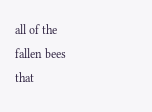all of the fallen bees that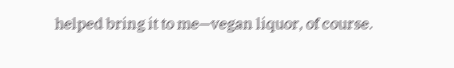helped bring it to me—vegan liquor, of course.